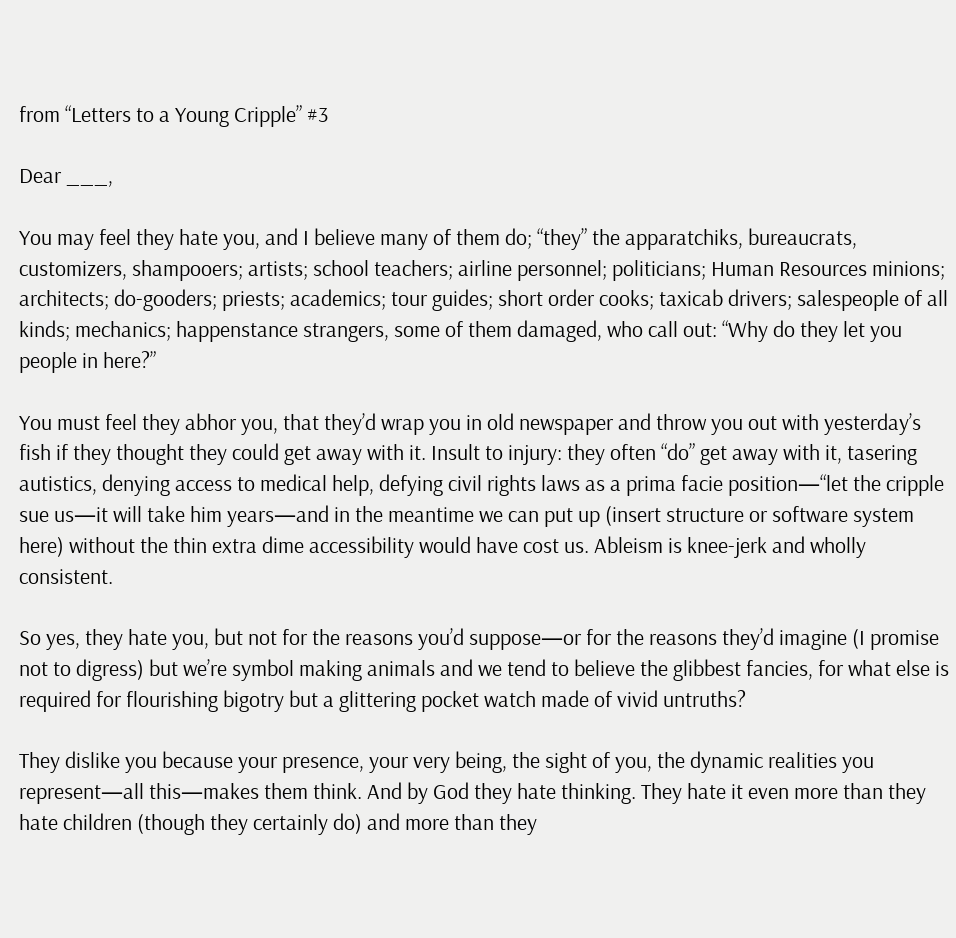from “Letters to a Young Cripple” #3

Dear ___,

You may feel they hate you, and I believe many of them do; “they” the apparatchiks, bureaucrats, customizers, shampooers; artists; school teachers; airline personnel; politicians; Human Resources minions; architects; do-gooders; priests; academics; tour guides; short order cooks; taxicab drivers; salespeople of all kinds; mechanics; happenstance strangers, some of them damaged, who call out: “Why do they let you people in here?”

You must feel they abhor you, that they’d wrap you in old newspaper and throw you out with yesterday’s fish if they thought they could get away with it. Insult to injury: they often “do” get away with it, tasering autistics, denying access to medical help, defying civil rights laws as a prima facie position—“let the cripple sue us—it will take him years—and in the meantime we can put up (insert structure or software system here) without the thin extra dime accessibility would have cost us. Ableism is knee-jerk and wholly consistent.

So yes, they hate you, but not for the reasons you’d suppose—or for the reasons they’d imagine (I promise not to digress) but we’re symbol making animals and we tend to believe the glibbest fancies, for what else is required for flourishing bigotry but a glittering pocket watch made of vivid untruths?

They dislike you because your presence, your very being, the sight of you, the dynamic realities you represent—all this—makes them think. And by God they hate thinking. They hate it even more than they hate children (though they certainly do) and more than they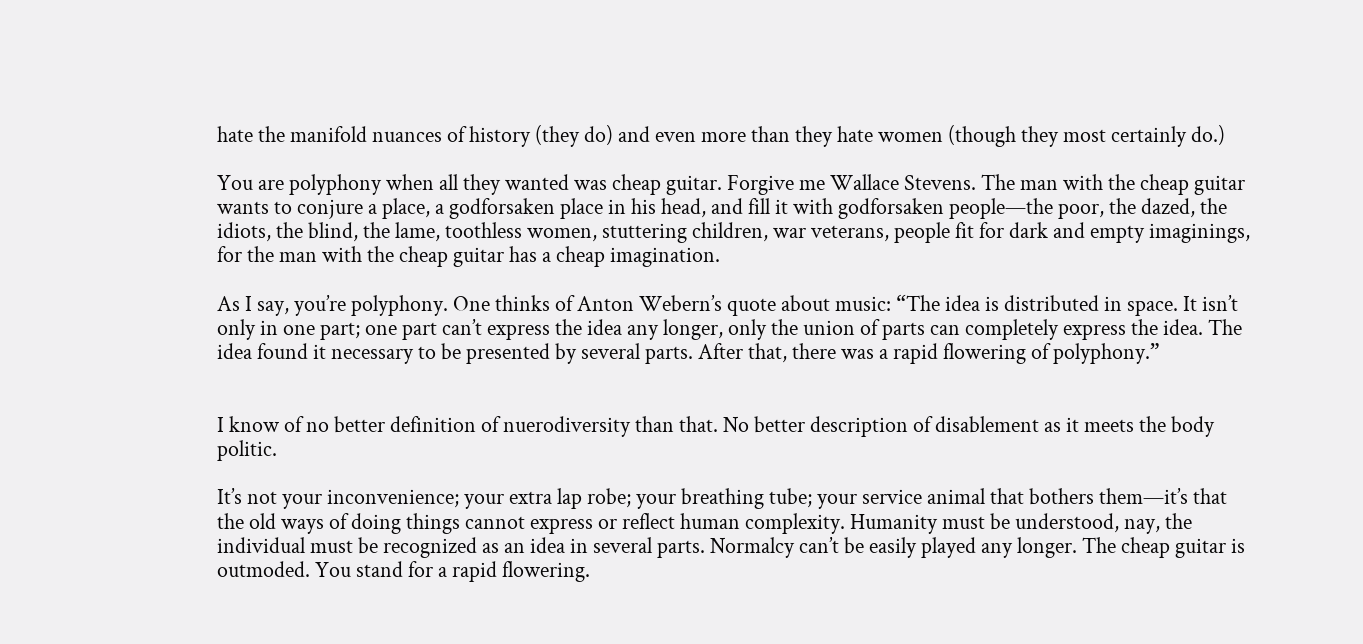hate the manifold nuances of history (they do) and even more than they hate women (though they most certainly do.)

You are polyphony when all they wanted was cheap guitar. Forgive me Wallace Stevens. The man with the cheap guitar wants to conjure a place, a godforsaken place in his head, and fill it with godforsaken people—the poor, the dazed, the idiots, the blind, the lame, toothless women, stuttering children, war veterans, people fit for dark and empty imaginings, for the man with the cheap guitar has a cheap imagination.

As I say, you’re polyphony. One thinks of Anton Webern’s quote about music: “The idea is distributed in space. It isn’t only in one part; one part can’t express the idea any longer, only the union of parts can completely express the idea. The idea found it necessary to be presented by several parts. After that, there was a rapid flowering of polyphony.”


I know of no better definition of nuerodiversity than that. No better description of disablement as it meets the body politic.

It’s not your inconvenience; your extra lap robe; your breathing tube; your service animal that bothers them—it’s that the old ways of doing things cannot express or reflect human complexity. Humanity must be understood, nay, the individual must be recognized as an idea in several parts. Normalcy can’t be easily played any longer. The cheap guitar is outmoded. You stand for a rapid flowering.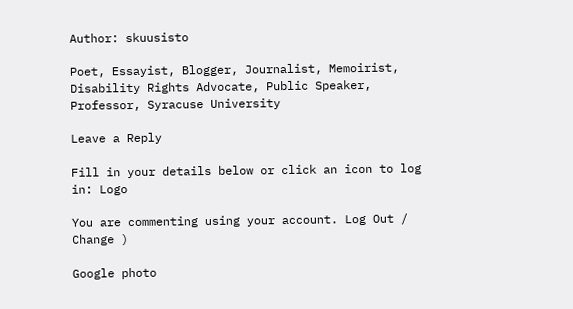Author: skuusisto

Poet, Essayist, Blogger, Journalist, Memoirist, Disability Rights Advocate, Public Speaker, Professor, Syracuse University

Leave a Reply

Fill in your details below or click an icon to log in: Logo

You are commenting using your account. Log Out /  Change )

Google photo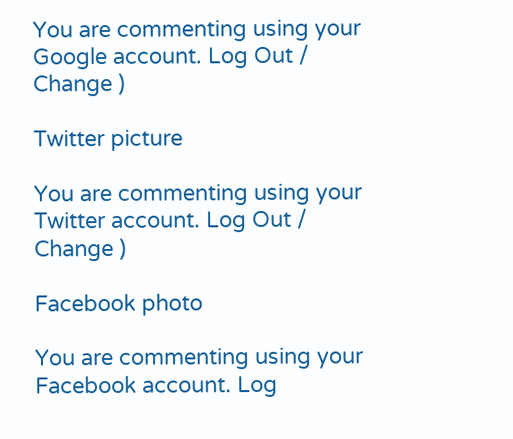You are commenting using your Google account. Log Out /  Change )

Twitter picture

You are commenting using your Twitter account. Log Out /  Change )

Facebook photo

You are commenting using your Facebook account. Log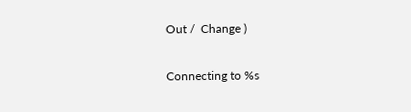Out /  Change )

Connecting to %s